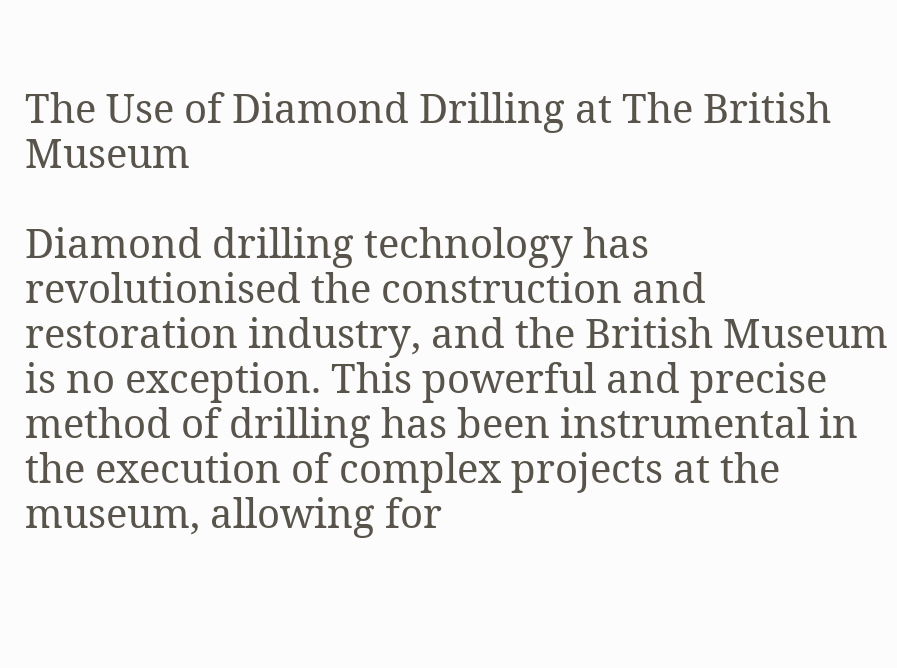The Use of Diamond Drilling at The British Museum

Diamond drilling technology has revolutionised the construction and restoration industry, and the British Museum is no exception. This powerful and precise method of drilling has been instrumental in the execution of complex projects at the museum, allowing for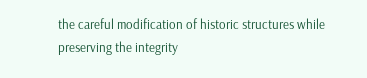the careful modification of historic structures while preserving the integrity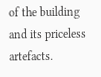of the building and its priceless artefacts.